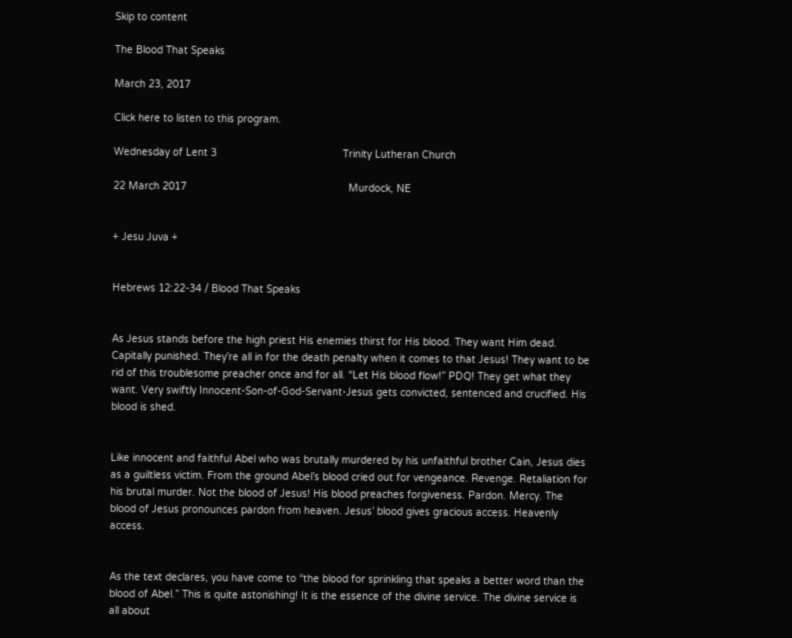Skip to content

The Blood That Speaks

March 23, 2017

Click here to listen to this program.

Wednesday of Lent 3                                          Trinity Lutheran Church

22 March 2017                                                      Murdock, NE


+ Jesu Juva +


Hebrews 12:22-34 / Blood That Speaks


As Jesus stands before the high priest His enemies thirst for His blood. They want Him dead. Capitally punished. They’re all in for the death penalty when it comes to that Jesus! They want to be rid of this troublesome preacher once and for all. “Let His blood flow!” PDQ! They get what they want. Very swiftly Innocent-Son-of-God-Servant-Jesus gets convicted, sentenced and crucified. His blood is shed.


Like innocent and faithful Abel who was brutally murdered by his unfaithful brother Cain, Jesus dies as a guiltless victim. From the ground Abel’s blood cried out for vengeance. Revenge. Retaliation for his brutal murder. Not the blood of Jesus! His blood preaches forgiveness. Pardon. Mercy. The blood of Jesus pronounces pardon from heaven. Jesus’ blood gives gracious access. Heavenly access.


As the text declares, you have come to “the blood for sprinkling that speaks a better word than the blood of Abel.” This is quite astonishing! It is the essence of the divine service. The divine service is all about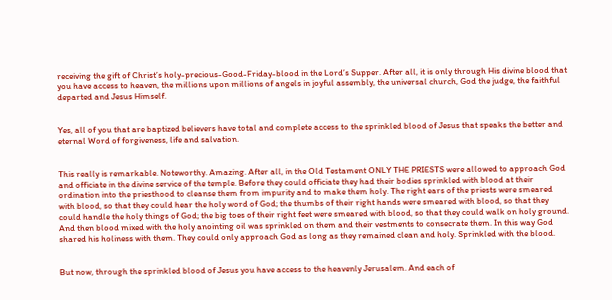receiving the gift of Christ’s holy-precious-Good-Friday-blood in the Lord’s Supper. After all, it is only through His divine blood that you have access to heaven, the millions upon millions of angels in joyful assembly, the universal church, God the judge, the faithful departed and Jesus Himself.


Yes, all of you that are baptized believers have total and complete access to the sprinkled blood of Jesus that speaks the better and eternal Word of forgiveness, life and salvation.


This really is remarkable. Noteworthy. Amazing. After all, in the Old Testament ONLY THE PRIESTS were allowed to approach God and officiate in the divine service of the temple. Before they could officiate they had their bodies sprinkled with blood at their ordination into the priesthood to cleanse them from impurity and to make them holy. The right ears of the priests were smeared with blood, so that they could hear the holy word of God; the thumbs of their right hands were smeared with blood, so that they could handle the holy things of God; the big toes of their right feet were smeared with blood, so that they could walk on holy ground. And then blood mixed with the holy anointing oil was sprinkled on them and their vestments to consecrate them. In this way God shared his holiness with them. They could only approach God as long as they remained clean and holy. Sprinkled with the blood.


But now, through the sprinkled blood of Jesus you have access to the heavenly Jerusalem. And each of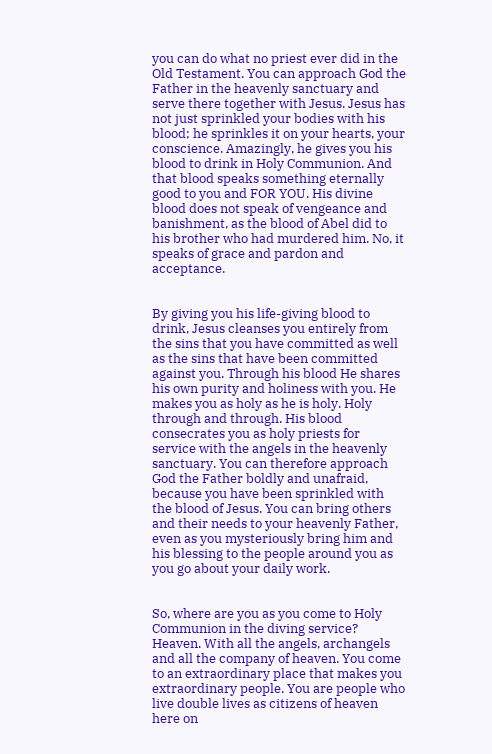you can do what no priest ever did in the Old Testament. You can approach God the Father in the heavenly sanctuary and serve there together with Jesus. Jesus has not just sprinkled your bodies with his blood; he sprinkles it on your hearts, your conscience. Amazingly, he gives you his blood to drink in Holy Communion. And that blood speaks something eternally good to you and FOR YOU. His divine blood does not speak of vengeance and banishment, as the blood of Abel did to his brother who had murdered him. No, it speaks of grace and pardon and acceptance.


By giving you his life-giving blood to drink, Jesus cleanses you entirely from the sins that you have committed as well as the sins that have been committed against you. Through his blood He shares his own purity and holiness with you. He makes you as holy as he is holy. Holy through and through. His blood consecrates you as holy priests for service with the angels in the heavenly sanctuary. You can therefore approach God the Father boldly and unafraid, because you have been sprinkled with the blood of Jesus. You can bring others and their needs to your heavenly Father, even as you mysteriously bring him and his blessing to the people around you as you go about your daily work.


So, where are you as you come to Holy Communion in the diving service? Heaven. With all the angels, archangels and all the company of heaven. You come to an extraordinary place that makes you extraordinary people. You are people who live double lives as citizens of heaven here on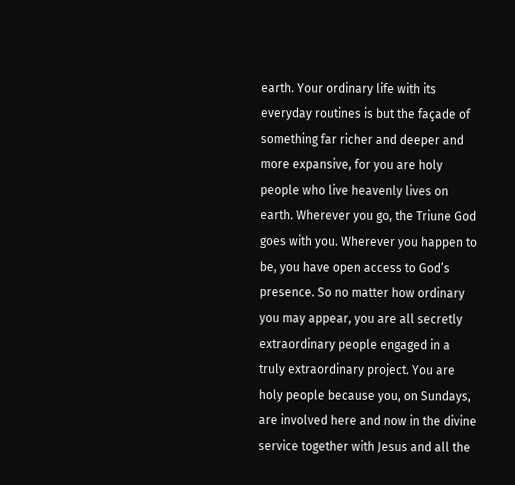earth. Your ordinary life with its everyday routines is but the façade of something far richer and deeper and more expansive, for you are holy people who live heavenly lives on earth. Wherever you go, the Triune God goes with you. Wherever you happen to be, you have open access to God’s presence. So no matter how ordinary you may appear, you are all secretly extraordinary people engaged in a truly extraordinary project. You are holy people because you, on Sundays, are involved here and now in the divine service together with Jesus and all the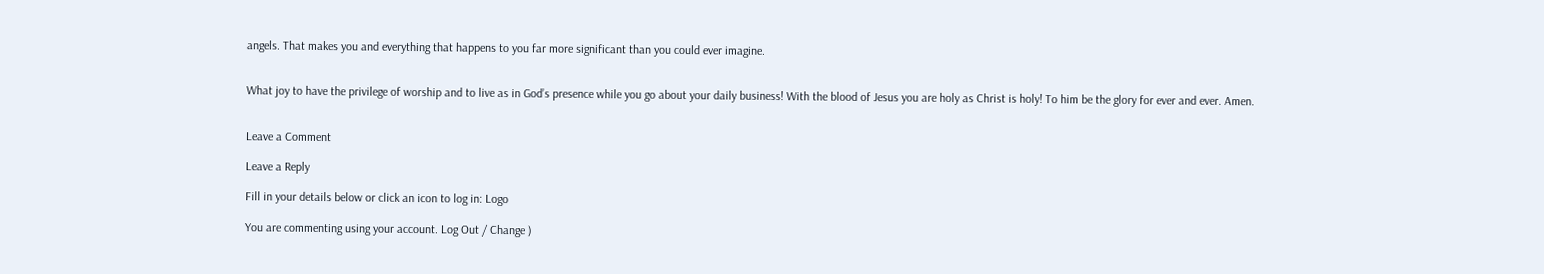angels. That makes you and everything that happens to you far more significant than you could ever imagine.


What joy to have the privilege of worship and to live as in God’s presence while you go about your daily business! With the blood of Jesus you are holy as Christ is holy! To him be the glory for ever and ever. Amen.


Leave a Comment

Leave a Reply

Fill in your details below or click an icon to log in: Logo

You are commenting using your account. Log Out / Change )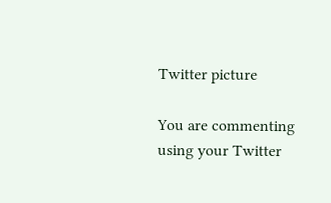Twitter picture

You are commenting using your Twitter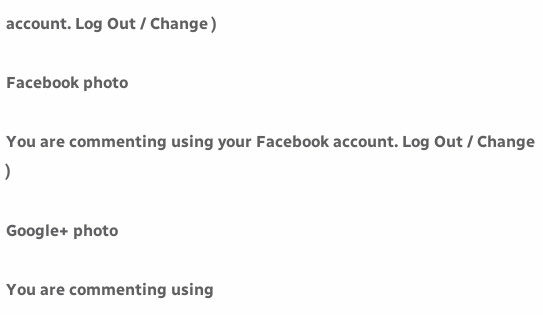account. Log Out / Change )

Facebook photo

You are commenting using your Facebook account. Log Out / Change )

Google+ photo

You are commenting using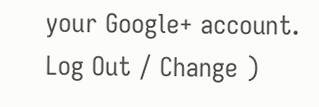your Google+ account. Log Out / Change )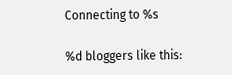Connecting to %s

%d bloggers like this: